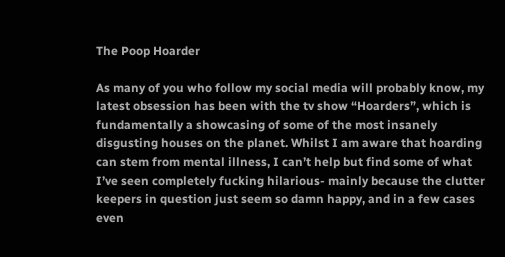The Poop Hoarder

As many of you who follow my social media will probably know, my latest obsession has been with the tv show “Hoarders”, which is fundamentally a showcasing of some of the most insanely disgusting houses on the planet. Whilst I am aware that hoarding can stem from mental illness, I can’t help but find some of what I’ve seen completely fucking hilarious- mainly because the clutter keepers in question just seem so damn happy, and in a few cases even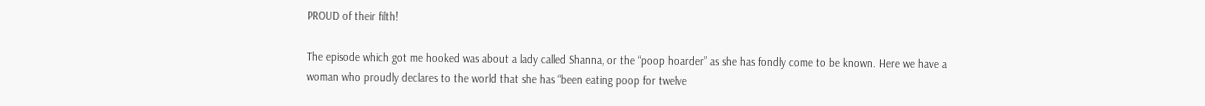PROUD of their filth!

The episode which got me hooked was about a lady called Shanna, or the “poop hoarder” as she has fondly come to be known. Here we have a woman who proudly declares to the world that she has “been eating poop for twelve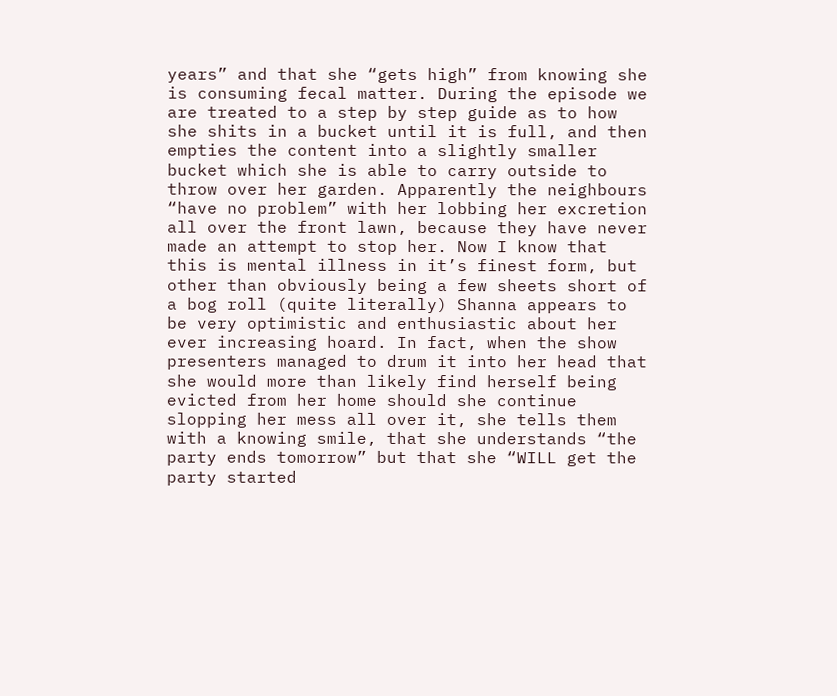years” and that she “gets high” from knowing she is consuming fecal matter. During the episode we are treated to a step by step guide as to how she shits in a bucket until it is full, and then empties the content into a slightly smaller bucket which she is able to carry outside to throw over her garden. Apparently the neighbours “have no problem” with her lobbing her excretion all over the front lawn, because they have never made an attempt to stop her. Now I know that this is mental illness in it’s finest form, but other than obviously being a few sheets short of a bog roll (quite literally) Shanna appears to be very optimistic and enthusiastic about her ever increasing hoard. In fact, when the show presenters managed to drum it into her head that she would more than likely find herself being evicted from her home should she continue slopping her mess all over it, she tells them with a knowing smile, that she understands “the party ends tomorrow” but that she “WILL get the party started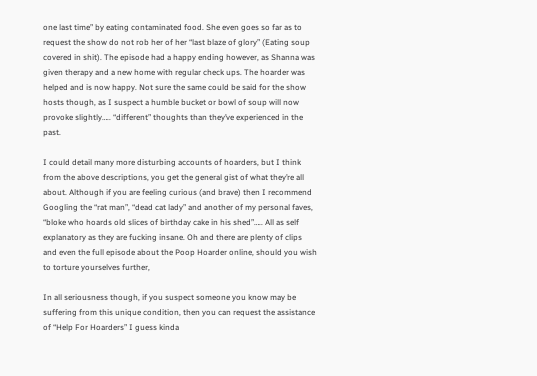one last time” by eating contaminated food. She even goes so far as to request the show do not rob her of her “last blaze of glory” (Eating soup covered in shit). The episode had a happy ending however, as Shanna was given therapy and a new home with regular check ups. The hoarder was helped and is now happy. Not sure the same could be said for the show hosts though, as I suspect a humble bucket or bowl of soup will now provoke slightly….. “different” thoughts than they’ve experienced in the past.

I could detail many more disturbing accounts of hoarders, but I think from the above descriptions, you get the general gist of what they’re all about. Although if you are feeling curious (and brave) then I recommend Googling the “rat man”, “dead cat lady” and another of my personal faves, “bloke who hoards old slices of birthday cake in his shed”….. All as self explanatory as they are fucking insane. Oh and there are plenty of clips and even the full episode about the Poop Hoarder online, should you wish to torture yourselves further,

In all seriousness though, if you suspect someone you know may be suffering from this unique condition, then you can request the assistance of “Help For Hoarders” I guess kinda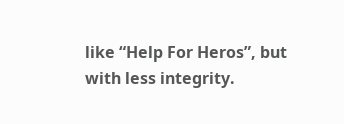like “Help For Heros”, but with less integrity.